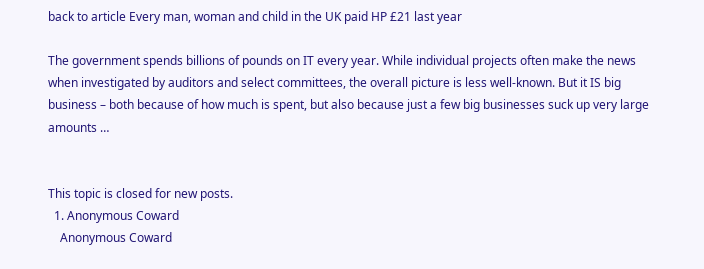back to article Every man, woman and child in the UK paid HP £21 last year

The government spends billions of pounds on IT every year. While individual projects often make the news when investigated by auditors and select committees, the overall picture is less well-known. But it IS big business – both because of how much is spent, but also because just a few big businesses suck up very large amounts …


This topic is closed for new posts.
  1. Anonymous Coward
    Anonymous Coward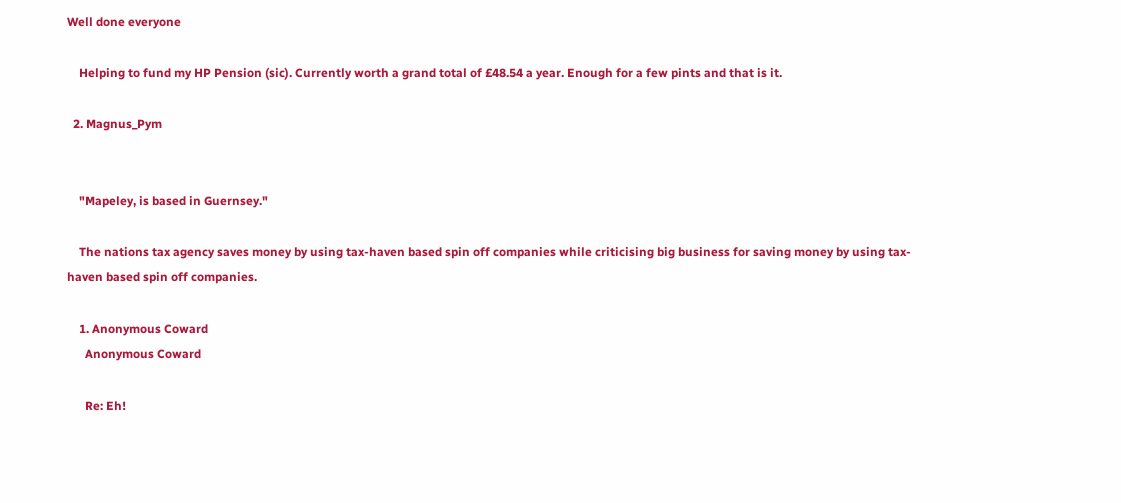Well done everyone

    Helping to fund my HP Pension (sic). Currently worth a grand total of £48.54 a year. Enough for a few pints and that is it.

  2. Magnus_Pym


    "Mapeley, is based in Guernsey."

    The nations tax agency saves money by using tax-haven based spin off companies while criticising big business for saving money by using tax-haven based spin off companies.

    1. Anonymous Coward
      Anonymous Coward

      Re: Eh!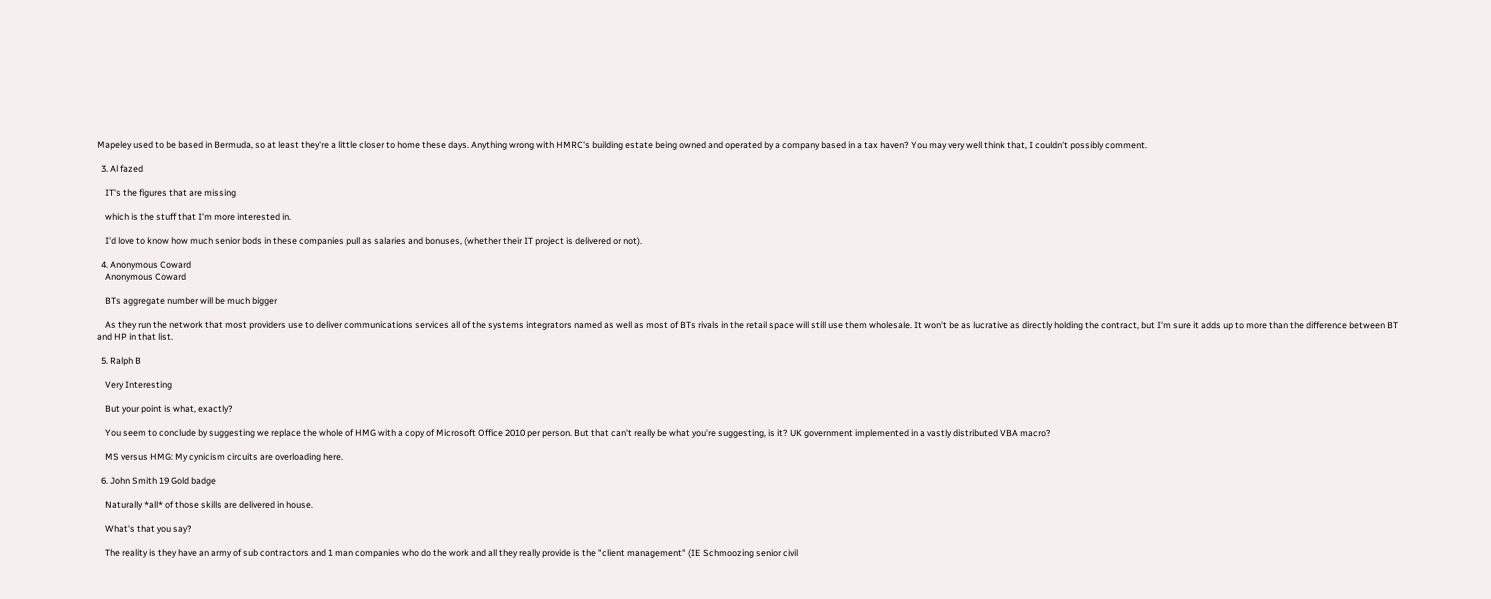Mapeley used to be based in Bermuda, so at least they're a little closer to home these days. Anything wrong with HMRC's building estate being owned and operated by a company based in a tax haven? You may very well think that, I couldn't possibly comment.

  3. Al fazed

    IT's the figures that are missing

    which is the stuff that I'm more interested in.

    I'd love to know how much senior bods in these companies pull as salaries and bonuses, (whether their IT project is delivered or not).

  4. Anonymous Coward
    Anonymous Coward

    BTs aggregate number will be much bigger

    As they run the network that most providers use to deliver communications services all of the systems integrators named as well as most of BTs rivals in the retail space will still use them wholesale. It won't be as lucrative as directly holding the contract, but I'm sure it adds up to more than the difference between BT and HP in that list.

  5. Ralph B

    Very Interesting

    But your point is what, exactly?

    You seem to conclude by suggesting we replace the whole of HMG with a copy of Microsoft Office 2010 per person. But that can't really be what you're suggesting, is it? UK government implemented in a vastly distributed VBA macro?

    MS versus HMG: My cynicism circuits are overloading here.

  6. John Smith 19 Gold badge

    Naturally *all* of those skills are delivered in house.

    What's that you say?

    The reality is they have an army of sub contractors and 1 man companies who do the work and all they really provide is the "client management" (IE Schmoozing senior civil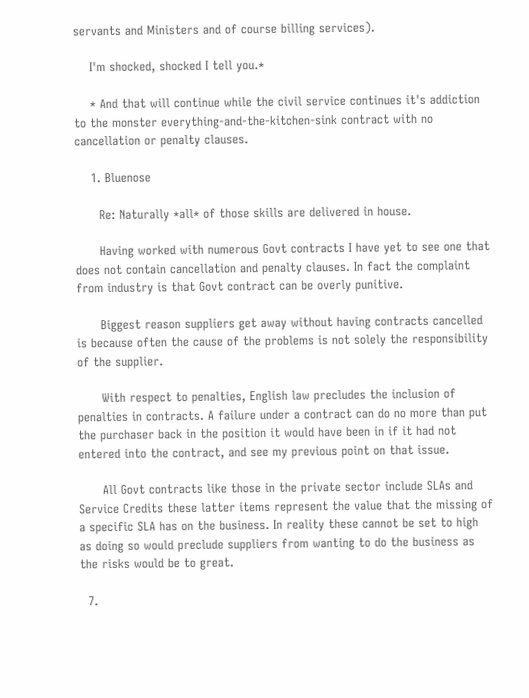servants and Ministers and of course billing services).

    I'm shocked, shocked I tell you.*

    * And that will continue while the civil service continues it's addiction to the monster everything-and-the-kitchen-sink contract with no cancellation or penalty clauses.

    1. Bluenose

      Re: Naturally *all* of those skills are delivered in house.

      Having worked with numerous Govt contracts I have yet to see one that does not contain cancellation and penalty clauses. In fact the complaint from industry is that Govt contract can be overly punitive.

      Biggest reason suppliers get away without having contracts cancelled is because often the cause of the problems is not solely the responsibility of the supplier.

      With respect to penalties, English law precludes the inclusion of penalties in contracts. A failure under a contract can do no more than put the purchaser back in the position it would have been in if it had not entered into the contract, and see my previous point on that issue.

      All Govt contracts like those in the private sector include SLAs and Service Credits these latter items represent the value that the missing of a specific SLA has on the business. In reality these cannot be set to high as doing so would preclude suppliers from wanting to do the business as the risks would be to great.

  7.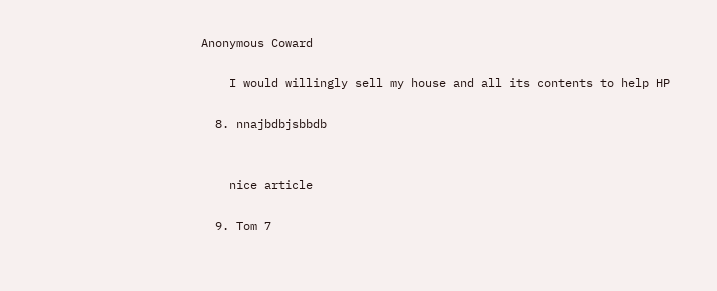Anonymous Coward

    I would willingly sell my house and all its contents to help HP

  8. nnajbdbjsbbdb


    nice article

  9. Tom 7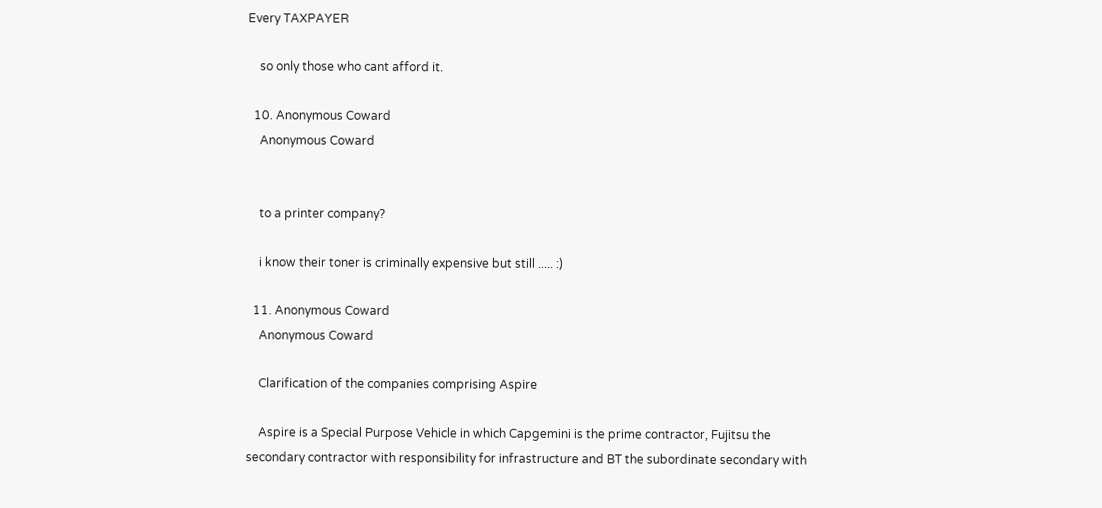Every TAXPAYER

    so only those who cant afford it.

  10. Anonymous Coward
    Anonymous Coward


    to a printer company?

    i know their toner is criminally expensive but still ..... :)

  11. Anonymous Coward
    Anonymous Coward

    Clarification of the companies comprising Aspire

    Aspire is a Special Purpose Vehicle in which Capgemini is the prime contractor, Fujitsu the secondary contractor with responsibility for infrastructure and BT the subordinate secondary with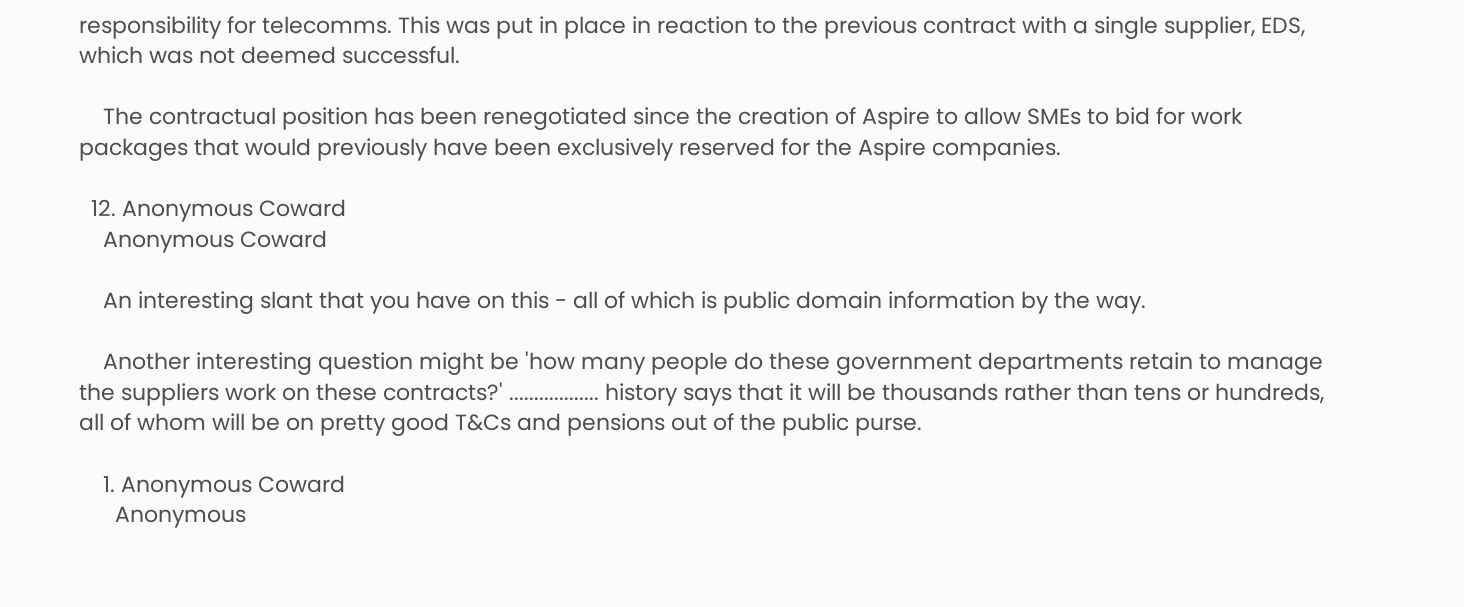responsibility for telecomms. This was put in place in reaction to the previous contract with a single supplier, EDS, which was not deemed successful.

    The contractual position has been renegotiated since the creation of Aspire to allow SMEs to bid for work packages that would previously have been exclusively reserved for the Aspire companies.

  12. Anonymous Coward
    Anonymous Coward

    An interesting slant that you have on this - all of which is public domain information by the way.

    Another interesting question might be 'how many people do these government departments retain to manage the suppliers work on these contracts?' .................. history says that it will be thousands rather than tens or hundreds, all of whom will be on pretty good T&Cs and pensions out of the public purse.

    1. Anonymous Coward
      Anonymous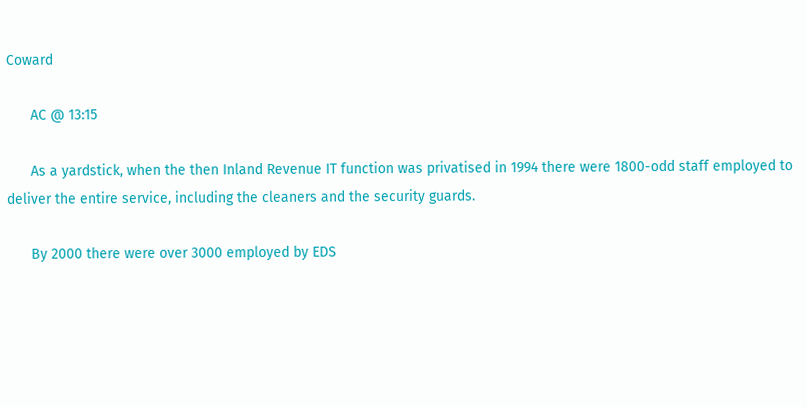Coward

      AC @ 13:15

      As a yardstick, when the then Inland Revenue IT function was privatised in 1994 there were 1800-odd staff employed to deliver the entire service, including the cleaners and the security guards.

      By 2000 there were over 3000 employed by EDS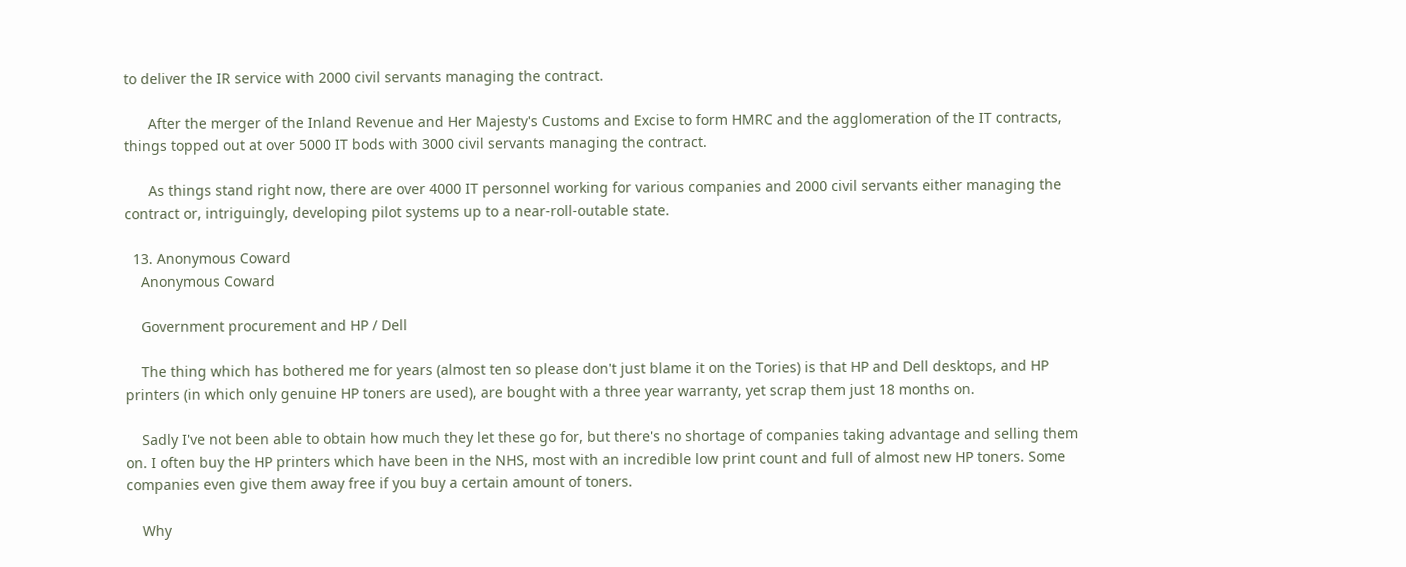to deliver the IR service with 2000 civil servants managing the contract.

      After the merger of the Inland Revenue and Her Majesty's Customs and Excise to form HMRC and the agglomeration of the IT contracts, things topped out at over 5000 IT bods with 3000 civil servants managing the contract.

      As things stand right now, there are over 4000 IT personnel working for various companies and 2000 civil servants either managing the contract or, intriguingly, developing pilot systems up to a near-roll-outable state.

  13. Anonymous Coward
    Anonymous Coward

    Government procurement and HP / Dell

    The thing which has bothered me for years (almost ten so please don't just blame it on the Tories) is that HP and Dell desktops, and HP printers (in which only genuine HP toners are used), are bought with a three year warranty, yet scrap them just 18 months on.

    Sadly I've not been able to obtain how much they let these go for, but there's no shortage of companies taking advantage and selling them on. I often buy the HP printers which have been in the NHS, most with an incredible low print count and full of almost new HP toners. Some companies even give them away free if you buy a certain amount of toners.

    Why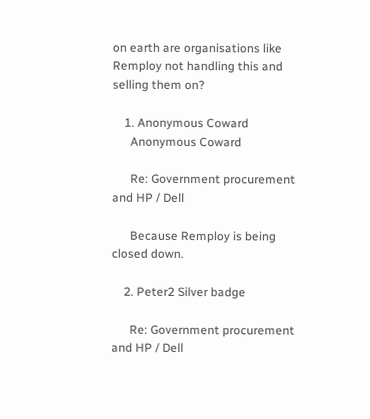on earth are organisations like Remploy not handling this and selling them on?

    1. Anonymous Coward
      Anonymous Coward

      Re: Government procurement and HP / Dell

      Because Remploy is being closed down.

    2. Peter2 Silver badge

      Re: Government procurement and HP / Dell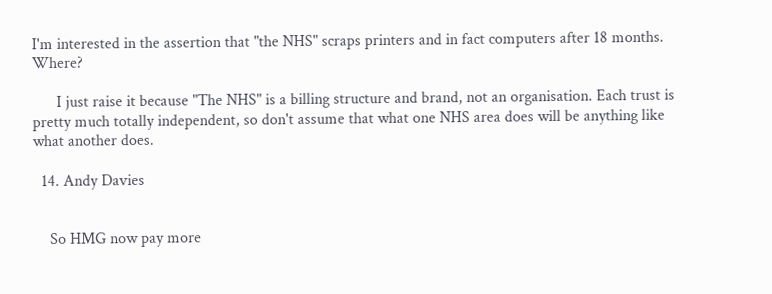I'm interested in the assertion that "the NHS" scraps printers and in fact computers after 18 months. Where?

      I just raise it because "The NHS" is a billing structure and brand, not an organisation. Each trust is pretty much totally independent, so don't assume that what one NHS area does will be anything like what another does.

  14. Andy Davies


    So HMG now pay more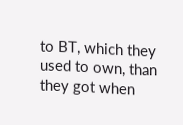to BT, which they used to own, than they got when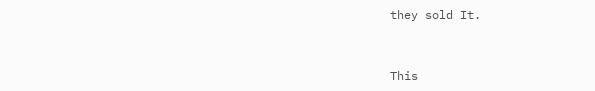they sold It.


This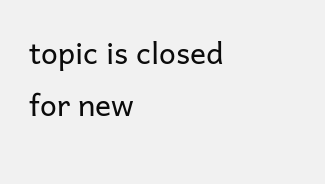topic is closed for new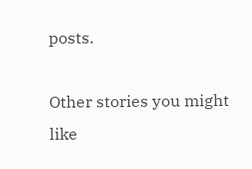posts.

Other stories you might like